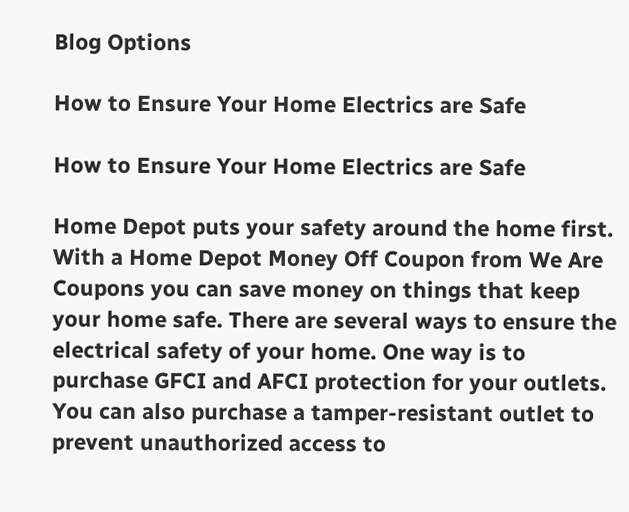Blog Options

How to Ensure Your Home Electrics are Safe

How to Ensure Your Home Electrics are Safe

Home Depot puts your safety around the home first. With a Home Depot Money Off Coupon from We Are Coupons you can save money on things that keep your home safe. There are several ways to ensure the electrical safety of your home. One way is to purchase GFCI and AFCI protection for your outlets. You can also purchase a tamper-resistant outlet to prevent unauthorized access to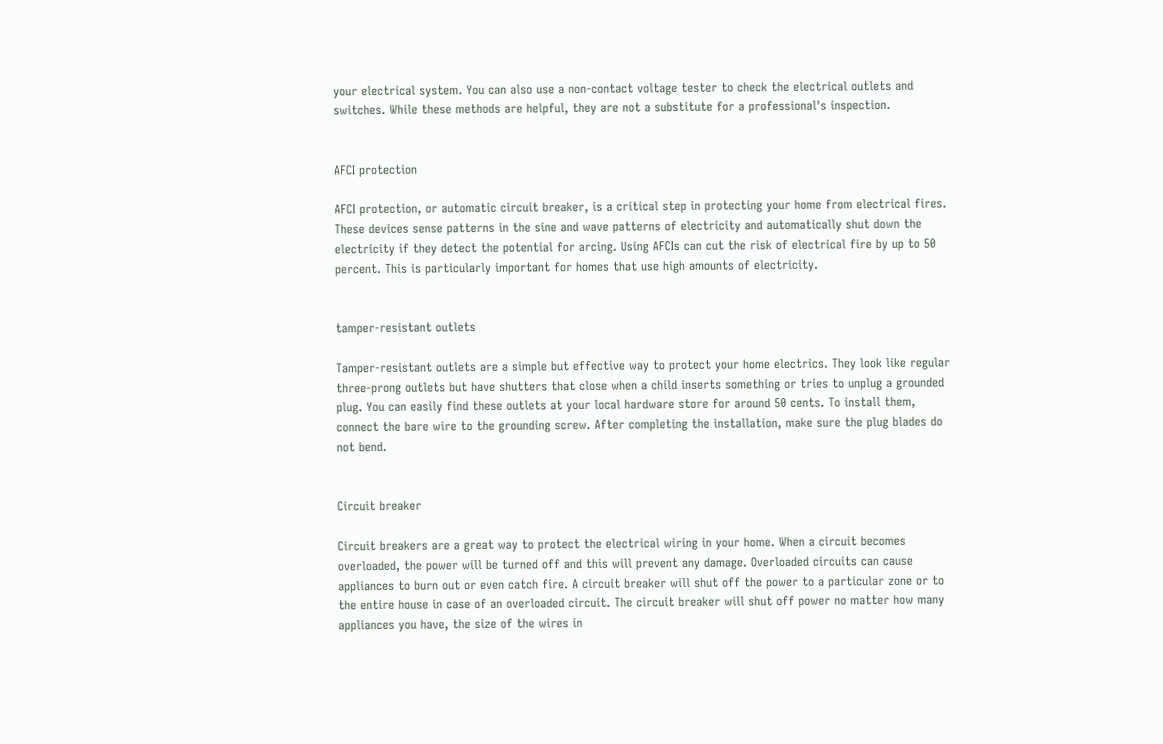your electrical system. You can also use a non-contact voltage tester to check the electrical outlets and switches. While these methods are helpful, they are not a substitute for a professional's inspection.


AFCI protection

AFCI protection, or automatic circuit breaker, is a critical step in protecting your home from electrical fires. These devices sense patterns in the sine and wave patterns of electricity and automatically shut down the electricity if they detect the potential for arcing. Using AFCIs can cut the risk of electrical fire by up to 50 percent. This is particularly important for homes that use high amounts of electricity.


tamper-resistant outlets

Tamper-resistant outlets are a simple but effective way to protect your home electrics. They look like regular three-prong outlets but have shutters that close when a child inserts something or tries to unplug a grounded plug. You can easily find these outlets at your local hardware store for around 50 cents. To install them, connect the bare wire to the grounding screw. After completing the installation, make sure the plug blades do not bend.


Circuit breaker

Circuit breakers are a great way to protect the electrical wiring in your home. When a circuit becomes overloaded, the power will be turned off and this will prevent any damage. Overloaded circuits can cause appliances to burn out or even catch fire. A circuit breaker will shut off the power to a particular zone or to the entire house in case of an overloaded circuit. The circuit breaker will shut off power no matter how many appliances you have, the size of the wires in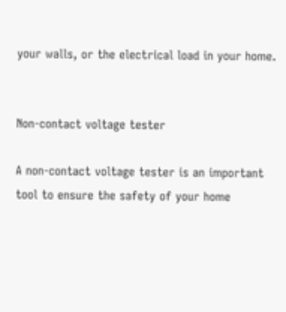your walls, or the electrical load in your home.


Non-contact voltage tester

A non-contact voltage tester is an important tool to ensure the safety of your home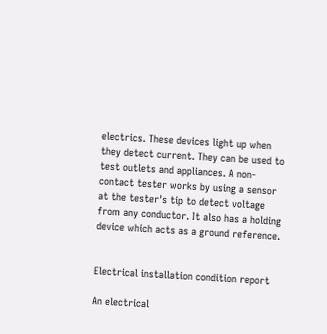electrics. These devices light up when they detect current. They can be used to test outlets and appliances. A non-contact tester works by using a sensor at the tester's tip to detect voltage from any conductor. It also has a holding device which acts as a ground reference.


Electrical installation condition report

An electrical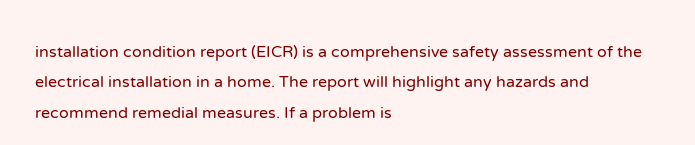installation condition report (EICR) is a comprehensive safety assessment of the electrical installation in a home. The report will highlight any hazards and recommend remedial measures. If a problem is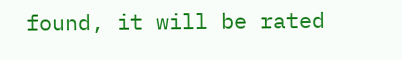found, it will be rated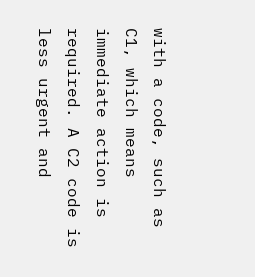with a code, such as C1, which means immediate action is required. A C2 code is less urgent and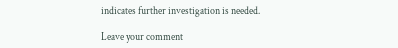indicates further investigation is needed.

Leave your comment